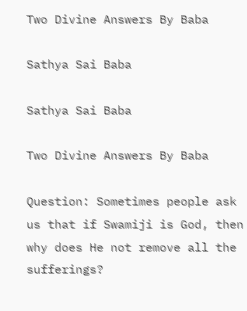Two Divine Answers By Baba

Sathya Sai Baba

Sathya Sai Baba

Two Divine Answers By Baba

Question: Sometimes people ask us that if Swamiji is God, then why does He not remove all the sufferings?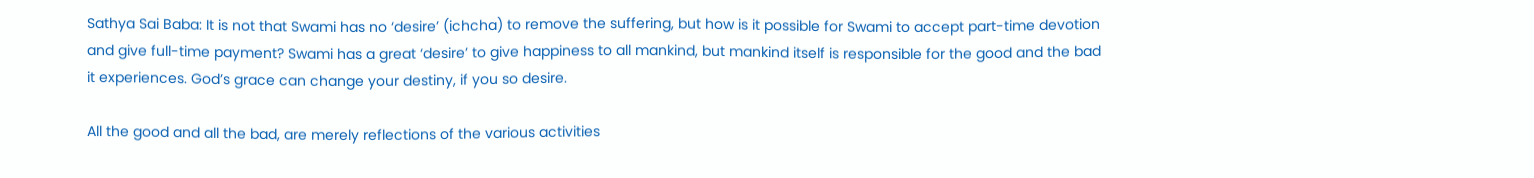Sathya Sai Baba: It is not that Swami has no ‘desire’ (ichcha) to remove the suffering, but how is it possible for Swami to accept part-time devotion and give full-time payment? Swami has a great ‘desire’ to give happiness to all mankind, but mankind itself is responsible for the good and the bad it experiences. God’s grace can change your destiny, if you so desire.

All the good and all the bad, are merely reflections of the various activities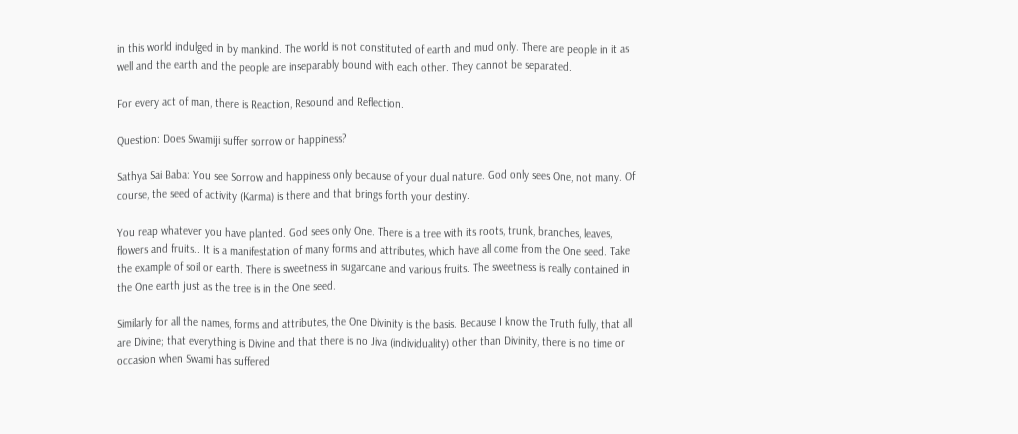in this world indulged in by mankind. The world is not constituted of earth and mud only. There are people in it as well and the earth and the people are inseparably bound with each other. They cannot be separated.

For every act of man, there is Reaction, Resound and Reflection.

Question: Does Swamiji suffer sorrow or happiness?

Sathya Sai Baba: You see Sorrow and happiness only because of your dual nature. God only sees One, not many. Of course, the seed of activity (Karma) is there and that brings forth your destiny.

You reap whatever you have planted. God sees only One. There is a tree with its roots, trunk, branches, leaves, flowers and fruits.. It is a manifestation of many forms and attributes, which have all come from the One seed. Take the example of soil or earth. There is sweetness in sugarcane and various fruits. The sweetness is really contained in the One earth just as the tree is in the One seed.

Similarly for all the names, forms and attributes, the One Divinity is the basis. Because I know the Truth fully, that all are Divine; that everything is Divine and that there is no Jiva (individuality) other than Divinity, there is no time or occasion when Swami has suffered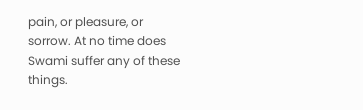pain, or pleasure, or sorrow. At no time does Swami suffer any of these things.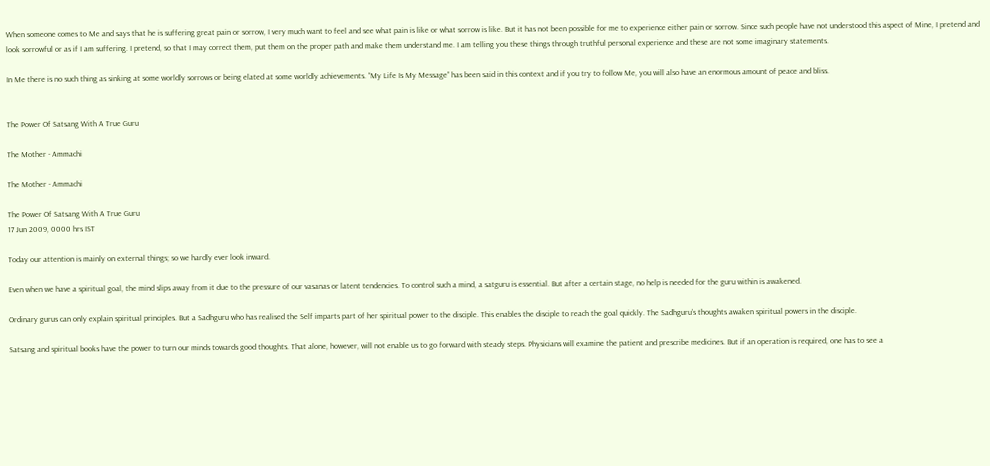When someone comes to Me and says that he is suffering great pain or sorrow, I very much want to feel and see what pain is like or what sorrow is like. But it has not been possible for me to experience either pain or sorrow. Since such people have not understood this aspect of Mine, I pretend and look sorrowful or as if I am suffering. I pretend, so that I may correct them, put them on the proper path and make them understand me. I am telling you these things through truthful personal experience and these are not some imaginary statements.

In Me there is no such thing as sinking at some worldly sorrows or being elated at some worldly achievements. “My Life Is My Message” has been said in this context and if you try to follow Me, you will also have an enormous amount of peace and bliss.


The Power Of Satsang With A True Guru

The Mother - Ammachi

The Mother - Ammachi

The Power Of Satsang With A True Guru
17 Jun 2009, 0000 hrs IST

Today our attention is mainly on external things; so we hardly ever look inward.

Even when we have a spiritual goal, the mind slips away from it due to the pressure of our vasanas or latent tendencies. To control such a mind, a satguru is essential. But after a certain stage, no help is needed for the guru within is awakened.

Ordinary gurus can only explain spiritual principles. But a Sadhguru who has realised the Self imparts part of her spiritual power to the disciple. This enables the disciple to reach the goal quickly. The Sadhguru’s thoughts awaken spiritual powers in the disciple.

Satsang and spiritual books have the power to turn our minds towards good thoughts. That alone, however, will not enable us to go forward with steady steps. Physicians will examine the patient and prescribe medicines. But if an operation is required, one has to see a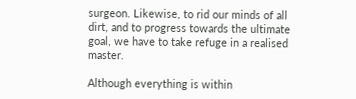surgeon. Likewise, to rid our minds of all dirt, and to progress towards the ultimate goal, we have to take refuge in a realised master.

Although everything is within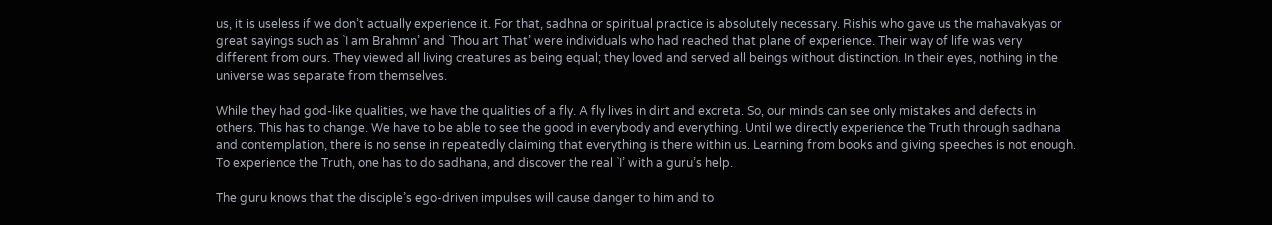us, it is useless if we don’t actually experience it. For that, sadhna or spiritual practice is absolutely necessary. Rishis who gave us the mahavakyas or great sayings such as `I am Brahmn’ and `Thou art That’ were individuals who had reached that plane of experience. Their way of life was very different from ours. They viewed all living creatures as being equal; they loved and served all beings without distinction. In their eyes, nothing in the universe was separate from themselves.

While they had god-like qualities, we have the qualities of a fly. A fly lives in dirt and excreta. So, our minds can see only mistakes and defects in others. This has to change. We have to be able to see the good in everybody and everything. Until we directly experience the Truth through sadhana and contemplation, there is no sense in repeatedly claiming that everything is there within us. Learning from books and giving speeches is not enough. To experience the Truth, one has to do sadhana, and discover the real `I’ with a guru’s help.

The guru knows that the disciple’s ego-driven impulses will cause danger to him and to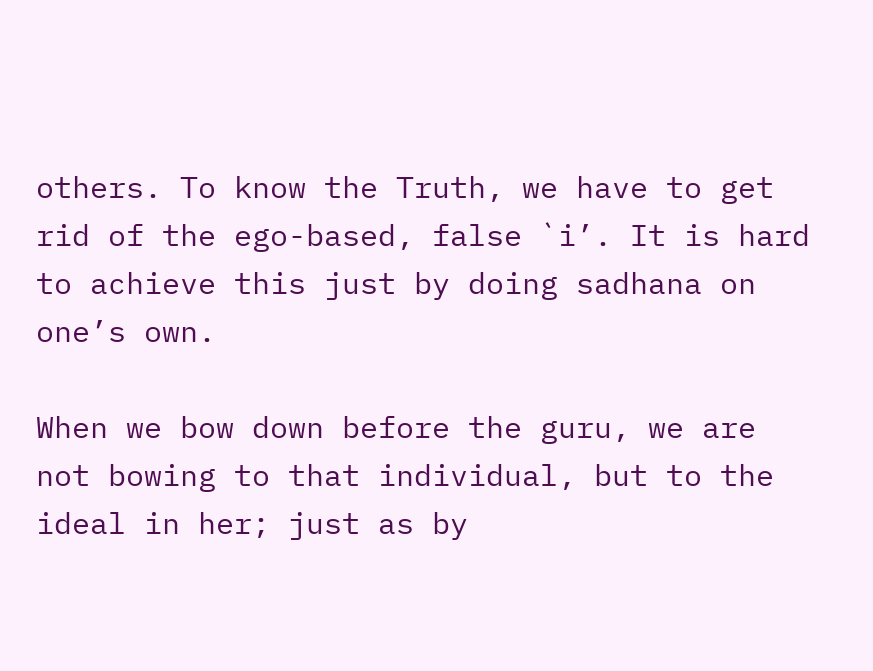others. To know the Truth, we have to get rid of the ego-based, false `i’. It is hard to achieve this just by doing sadhana on one’s own.

When we bow down before the guru, we are not bowing to that individual, but to the ideal in her; just as by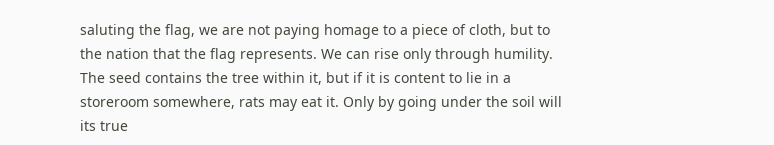saluting the flag, we are not paying homage to a piece of cloth, but to the nation that the flag represents. We can rise only through humility. The seed contains the tree within it, but if it is content to lie in a storeroom somewhere, rats may eat it. Only by going under the soil will its true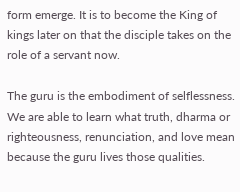form emerge. It is to become the King of kings later on that the disciple takes on the role of a servant now.

The guru is the embodiment of selflessness. We are able to learn what truth, dharma or righteousness, renunciation, and love mean because the guru lives those qualities.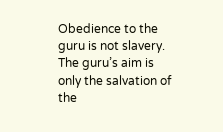Obedience to the guru is not slavery. The guru’s aim is only the salvation of the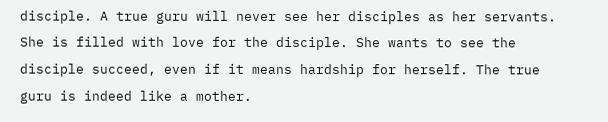disciple. A true guru will never see her disciples as her servants. She is filled with love for the disciple. She wants to see the disciple succeed, even if it means hardship for herself. The true guru is indeed like a mother.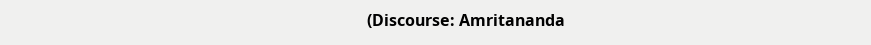(Discourse: Amritananda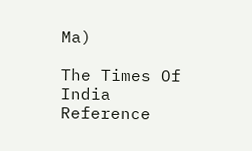Ma)

The Times Of India Reference